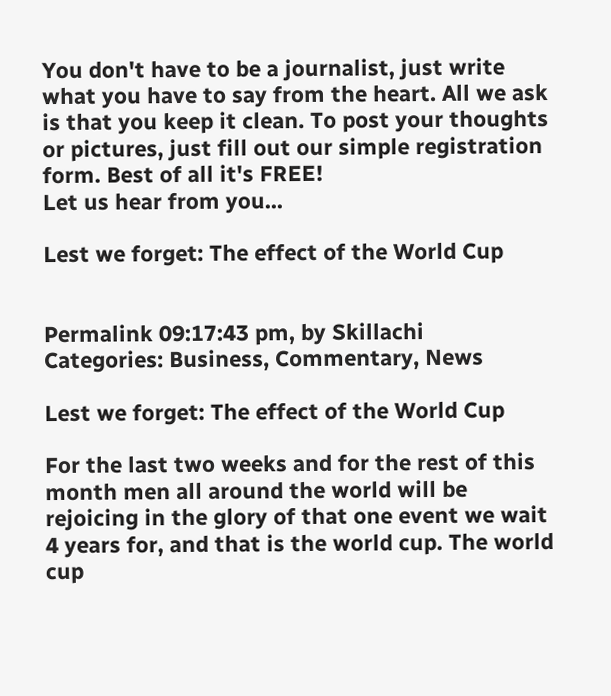You don't have to be a journalist, just write what you have to say from the heart. All we ask is that you keep it clean. To post your thoughts or pictures, just fill out our simple registration form. Best of all it's FREE!
Let us hear from you...

Lest we forget: The effect of the World Cup


Permalink 09:17:43 pm, by Skillachi
Categories: Business, Commentary, News

Lest we forget: The effect of the World Cup

For the last two weeks and for the rest of this month men all around the world will be rejoicing in the glory of that one event we wait 4 years for, and that is the world cup. The world cup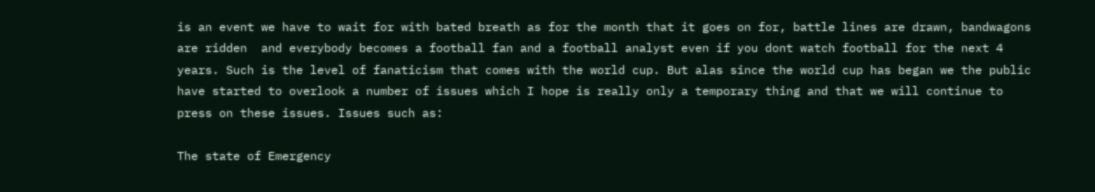is an event we have to wait for with bated breath as for the month that it goes on for, battle lines are drawn, bandwagons are ridden  and everybody becomes a football fan and a football analyst even if you dont watch football for the next 4 years. Such is the level of fanaticism that comes with the world cup. But alas since the world cup has began we the public have started to overlook a number of issues which I hope is really only a temporary thing and that we will continue to press on these issues. Issues such as:

The state of Emergency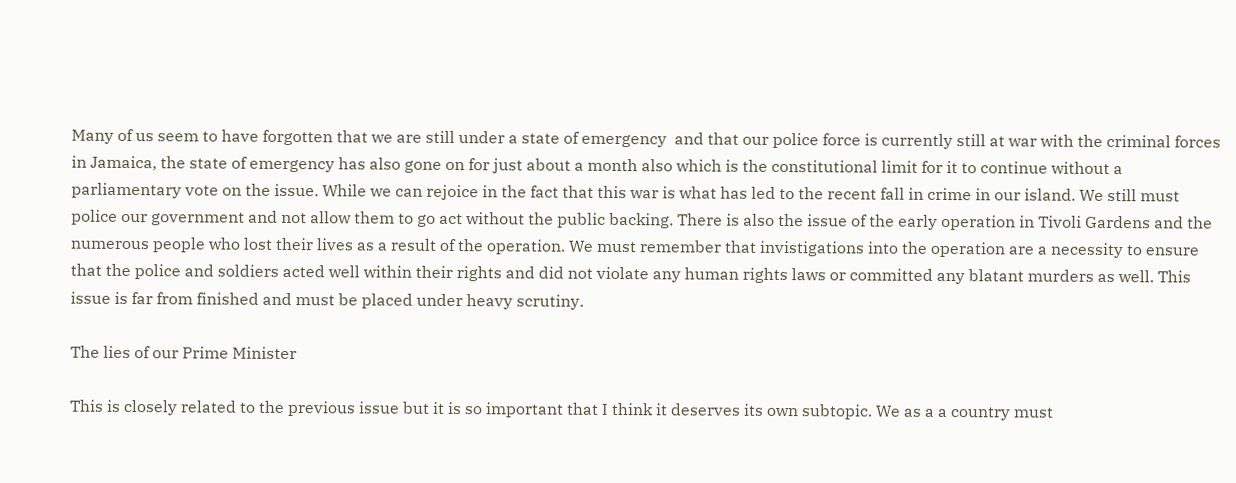Many of us seem to have forgotten that we are still under a state of emergency  and that our police force is currently still at war with the criminal forces in Jamaica, the state of emergency has also gone on for just about a month also which is the constitutional limit for it to continue without a parliamentary vote on the issue. While we can rejoice in the fact that this war is what has led to the recent fall in crime in our island. We still must police our government and not allow them to go act without the public backing. There is also the issue of the early operation in Tivoli Gardens and the numerous people who lost their lives as a result of the operation. We must remember that invistigations into the operation are a necessity to ensure that the police and soldiers acted well within their rights and did not violate any human rights laws or committed any blatant murders as well. This issue is far from finished and must be placed under heavy scrutiny.

The lies of our Prime Minister

This is closely related to the previous issue but it is so important that I think it deserves its own subtopic. We as a a country must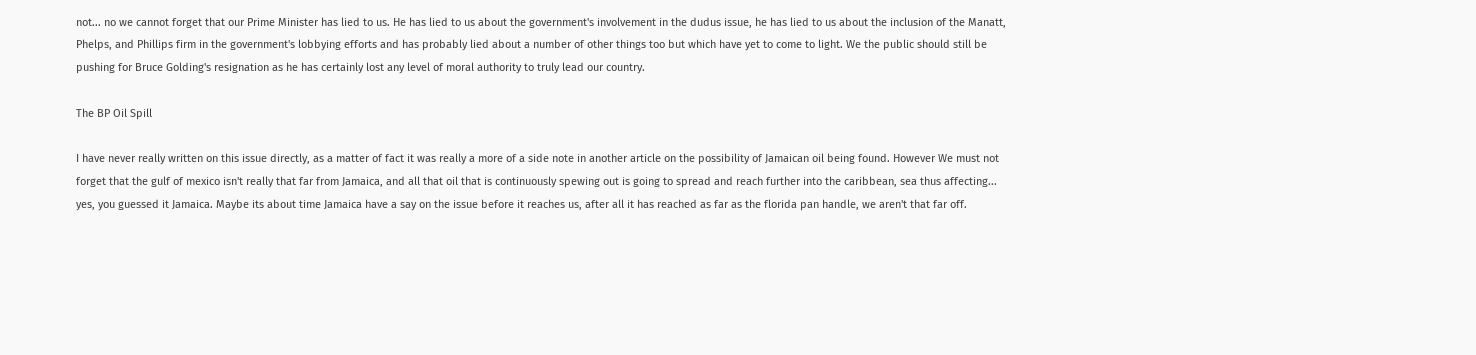not... no we cannot forget that our Prime Minister has lied to us. He has lied to us about the government's involvement in the dudus issue, he has lied to us about the inclusion of the Manatt, Phelps, and Phillips firm in the government's lobbying efforts and has probably lied about a number of other things too but which have yet to come to light. We the public should still be pushing for Bruce Golding's resignation as he has certainly lost any level of moral authority to truly lead our country.

The BP Oil Spill

I have never really written on this issue directly, as a matter of fact it was really a more of a side note in another article on the possibility of Jamaican oil being found. However We must not forget that the gulf of mexico isn't really that far from Jamaica, and all that oil that is continuously spewing out is going to spread and reach further into the caribbean, sea thus affecting... yes, you guessed it Jamaica. Maybe its about time Jamaica have a say on the issue before it reaches us, after all it has reached as far as the florida pan handle, we aren't that far off.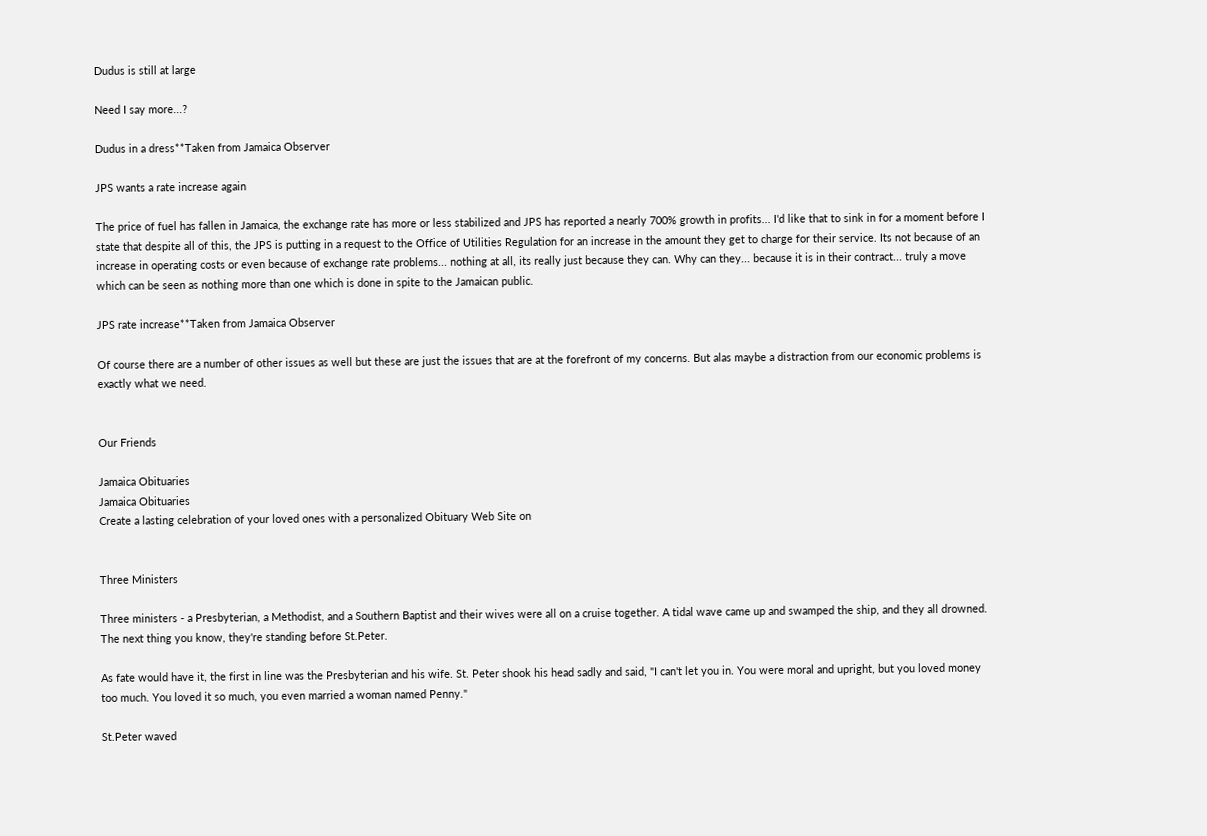Dudus is still at large

Need I say more...?

Dudus in a dress**Taken from Jamaica Observer

JPS wants a rate increase again

The price of fuel has fallen in Jamaica, the exchange rate has more or less stabilized and JPS has reported a nearly 700% growth in profits... I'd like that to sink in for a moment before I state that despite all of this, the JPS is putting in a request to the Office of Utilities Regulation for an increase in the amount they get to charge for their service. Its not because of an increase in operating costs or even because of exchange rate problems... nothing at all, its really just because they can. Why can they... because it is in their contract... truly a move which can be seen as nothing more than one which is done in spite to the Jamaican public.

JPS rate increase**Taken from Jamaica Observer

Of course there are a number of other issues as well but these are just the issues that are at the forefront of my concerns. But alas maybe a distraction from our economic problems is exactly what we need.


Our Friends

Jamaica Obituaries
Jamaica Obituaries
Create a lasting celebration of your loved ones with a personalized Obituary Web Site on


Three Ministers

Three ministers - a Presbyterian, a Methodist, and a Southern Baptist and their wives were all on a cruise together. A tidal wave came up and swamped the ship, and they all drowned. The next thing you know, they're standing before St.Peter.

As fate would have it, the first in line was the Presbyterian and his wife. St. Peter shook his head sadly and said, "I can't let you in. You were moral and upright, but you loved money too much. You loved it so much, you even married a woman named Penny."

St.Peter waved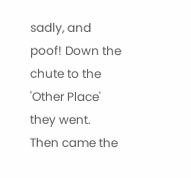sadly, and poof! Down the chute to the 'Other Place' they went. Then came the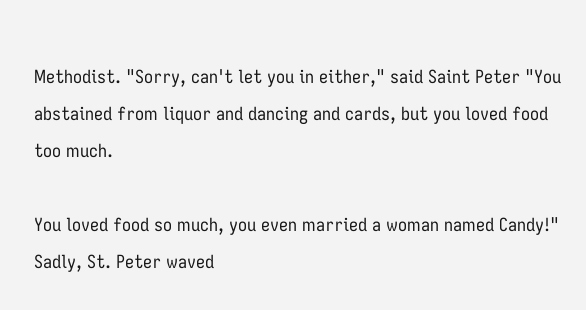Methodist. "Sorry, can't let you in either," said Saint Peter "You abstained from liquor and dancing and cards, but you loved food too much.

You loved food so much, you even married a woman named Candy!" Sadly, St. Peter waved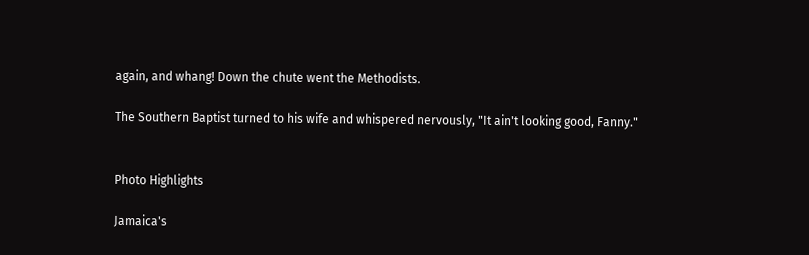again, and whang! Down the chute went the Methodists.

The Southern Baptist turned to his wife and whispered nervously, "It ain't looking good, Fanny."


Photo Highlights

Jamaica's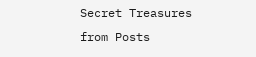Secret Treasures
from Posts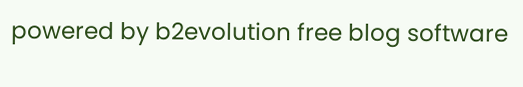powered by b2evolution free blog software